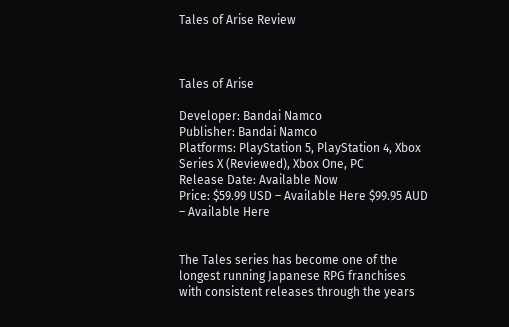Tales of Arise Review



Tales of Arise

Developer: Bandai Namco
Publisher: Bandai Namco
Platforms: PlayStation 5, PlayStation 4, Xbox Series X (Reviewed), Xbox One, PC
Release Date: Available Now
Price: $59.99 USD – Available Here $99.95 AUD – Available Here


The Tales series has become one of the longest running Japanese RPG franchises with consistent releases through the years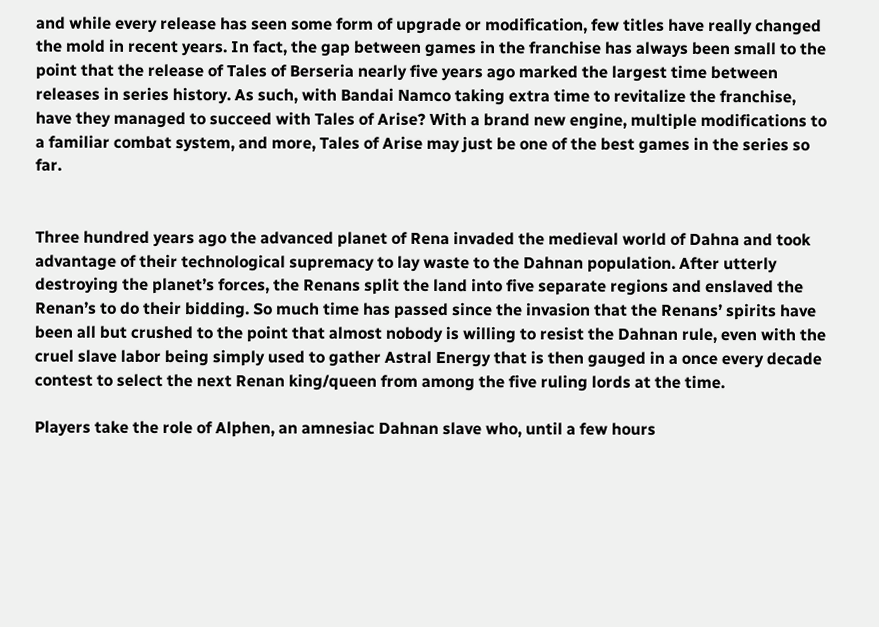and while every release has seen some form of upgrade or modification, few titles have really changed the mold in recent years. In fact, the gap between games in the franchise has always been small to the point that the release of Tales of Berseria nearly five years ago marked the largest time between releases in series history. As such, with Bandai Namco taking extra time to revitalize the franchise, have they managed to succeed with Tales of Arise? With a brand new engine, multiple modifications to a familiar combat system, and more, Tales of Arise may just be one of the best games in the series so far.


Three hundred years ago the advanced planet of Rena invaded the medieval world of Dahna and took advantage of their technological supremacy to lay waste to the Dahnan population. After utterly destroying the planet’s forces, the Renans split the land into five separate regions and enslaved the Renan’s to do their bidding. So much time has passed since the invasion that the Renans’ spirits have been all but crushed to the point that almost nobody is willing to resist the Dahnan rule, even with the cruel slave labor being simply used to gather Astral Energy that is then gauged in a once every decade contest to select the next Renan king/queen from among the five ruling lords at the time.

Players take the role of Alphen, an amnesiac Dahnan slave who, until a few hours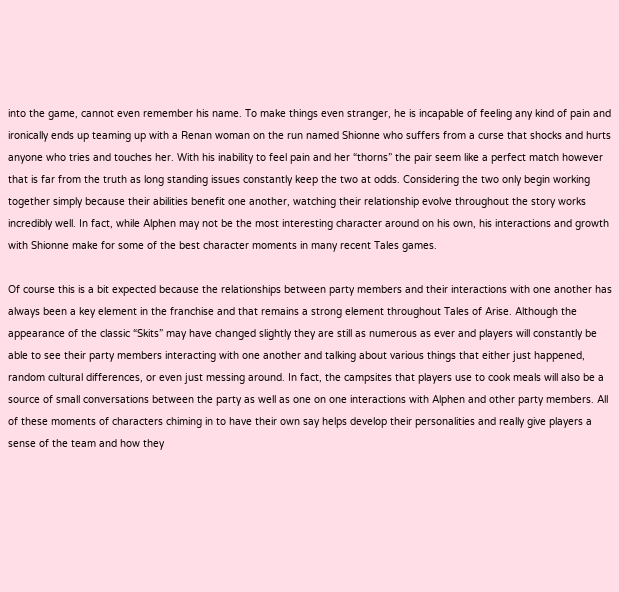into the game, cannot even remember his name. To make things even stranger, he is incapable of feeling any kind of pain and ironically ends up teaming up with a Renan woman on the run named Shionne who suffers from a curse that shocks and hurts anyone who tries and touches her. With his inability to feel pain and her “thorns” the pair seem like a perfect match however that is far from the truth as long standing issues constantly keep the two at odds. Considering the two only begin working together simply because their abilities benefit one another, watching their relationship evolve throughout the story works incredibly well. In fact, while Alphen may not be the most interesting character around on his own, his interactions and growth with Shionne make for some of the best character moments in many recent Tales games.

Of course this is a bit expected because the relationships between party members and their interactions with one another has always been a key element in the franchise and that remains a strong element throughout Tales of Arise. Although the appearance of the classic “Skits” may have changed slightly they are still as numerous as ever and players will constantly be able to see their party members interacting with one another and talking about various things that either just happened, random cultural differences, or even just messing around. In fact, the campsites that players use to cook meals will also be a source of small conversations between the party as well as one on one interactions with Alphen and other party members. All of these moments of characters chiming in to have their own say helps develop their personalities and really give players a sense of the team and how they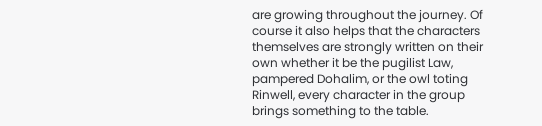are growing throughout the journey. Of course it also helps that the characters themselves are strongly written on their own whether it be the pugilist Law, pampered Dohalim, or the owl toting Rinwell, every character in the group brings something to the table.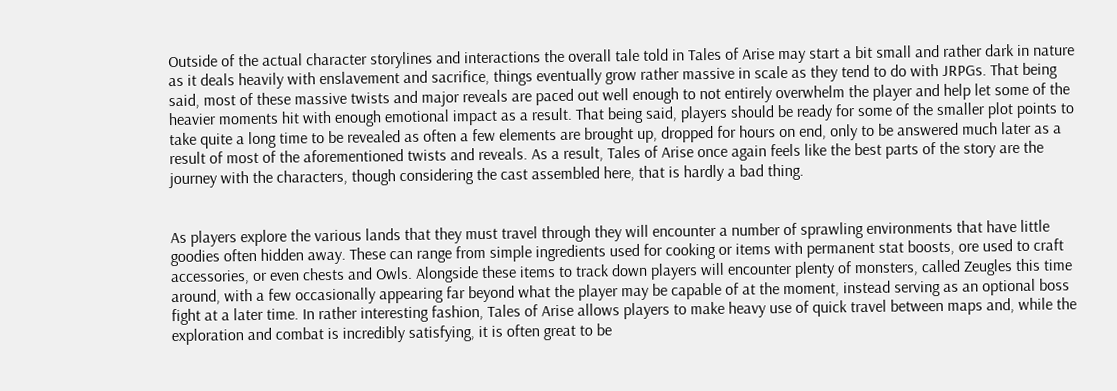Outside of the actual character storylines and interactions the overall tale told in Tales of Arise may start a bit small and rather dark in nature as it deals heavily with enslavement and sacrifice, things eventually grow rather massive in scale as they tend to do with JRPGs. That being said, most of these massive twists and major reveals are paced out well enough to not entirely overwhelm the player and help let some of the heavier moments hit with enough emotional impact as a result. That being said, players should be ready for some of the smaller plot points to take quite a long time to be revealed as often a few elements are brought up, dropped for hours on end, only to be answered much later as a result of most of the aforementioned twists and reveals. As a result, Tales of Arise once again feels like the best parts of the story are the journey with the characters, though considering the cast assembled here, that is hardly a bad thing.


As players explore the various lands that they must travel through they will encounter a number of sprawling environments that have little goodies often hidden away. These can range from simple ingredients used for cooking or items with permanent stat boosts, ore used to craft accessories, or even chests and Owls. Alongside these items to track down players will encounter plenty of monsters, called Zeugles this time around, with a few occasionally appearing far beyond what the player may be capable of at the moment, instead serving as an optional boss fight at a later time. In rather interesting fashion, Tales of Arise allows players to make heavy use of quick travel between maps and, while the exploration and combat is incredibly satisfying, it is often great to be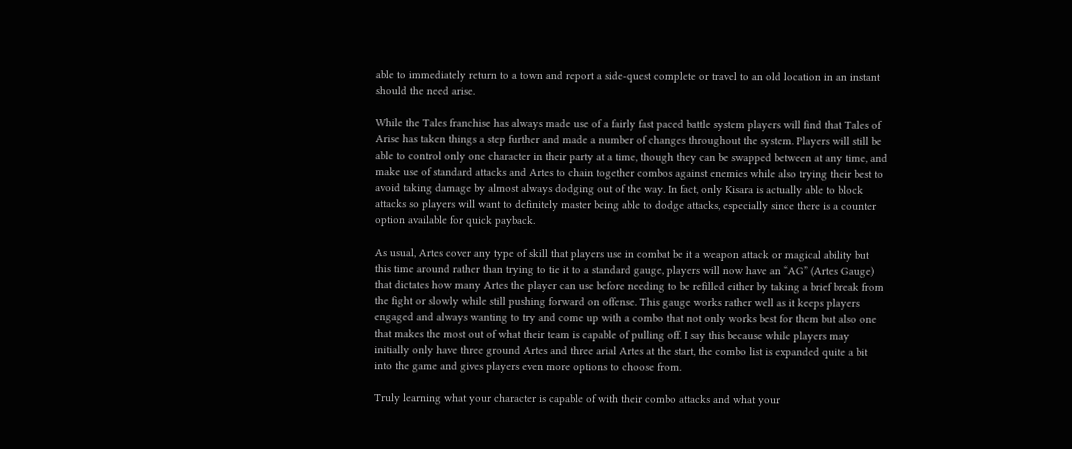able to immediately return to a town and report a side-quest complete or travel to an old location in an instant should the need arise.

While the Tales franchise has always made use of a fairly fast paced battle system players will find that Tales of Arise has taken things a step further and made a number of changes throughout the system. Players will still be able to control only one character in their party at a time, though they can be swapped between at any time, and make use of standard attacks and Artes to chain together combos against enemies while also trying their best to avoid taking damage by almost always dodging out of the way. In fact, only Kisara is actually able to block attacks so players will want to definitely master being able to dodge attacks, especially since there is a counter option available for quick payback.

As usual, Artes cover any type of skill that players use in combat be it a weapon attack or magical ability but this time around rather than trying to tie it to a standard gauge, players will now have an “AG” (Artes Gauge) that dictates how many Artes the player can use before needing to be refilled either by taking a brief break from the fight or slowly while still pushing forward on offense. This gauge works rather well as it keeps players engaged and always wanting to try and come up with a combo that not only works best for them but also one that makes the most out of what their team is capable of pulling off. I say this because while players may initially only have three ground Artes and three arial Artes at the start, the combo list is expanded quite a bit into the game and gives players even more options to choose from.

Truly learning what your character is capable of with their combo attacks and what your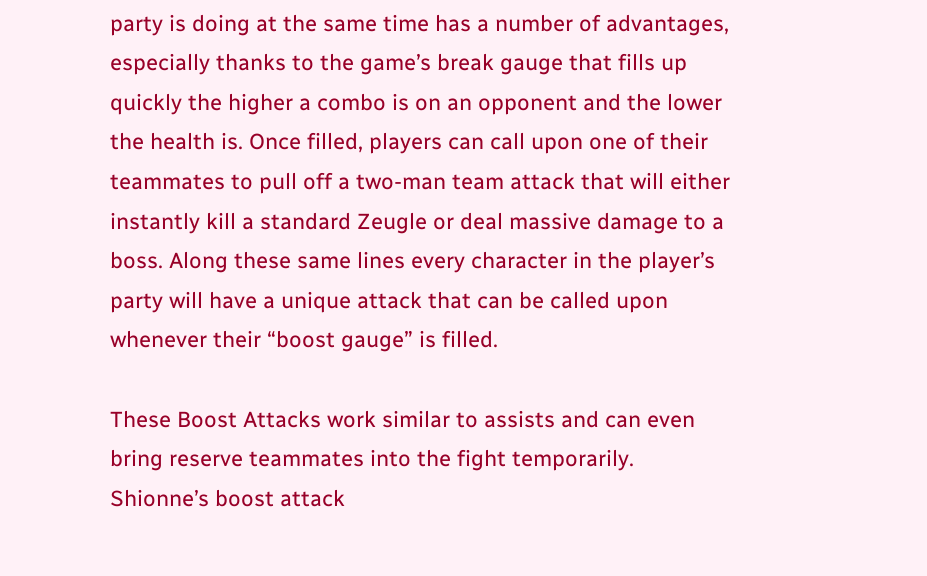party is doing at the same time has a number of advantages, especially thanks to the game’s break gauge that fills up quickly the higher a combo is on an opponent and the lower the health is. Once filled, players can call upon one of their teammates to pull off a two-man team attack that will either instantly kill a standard Zeugle or deal massive damage to a boss. Along these same lines every character in the player’s party will have a unique attack that can be called upon whenever their “boost gauge” is filled.

These Boost Attacks work similar to assists and can even bring reserve teammates into the fight temporarily. Shionne’s boost attack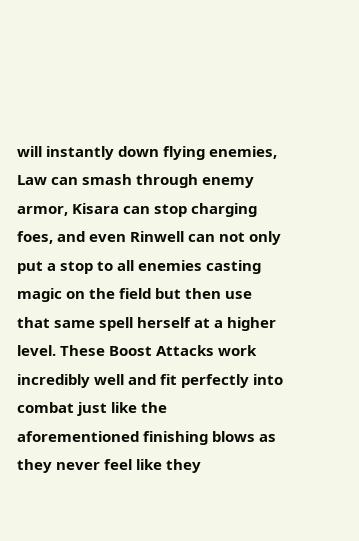will instantly down flying enemies, Law can smash through enemy armor, Kisara can stop charging foes, and even Rinwell can not only put a stop to all enemies casting magic on the field but then use that same spell herself at a higher level. These Boost Attacks work incredibly well and fit perfectly into combat just like the aforementioned finishing blows as they never feel like they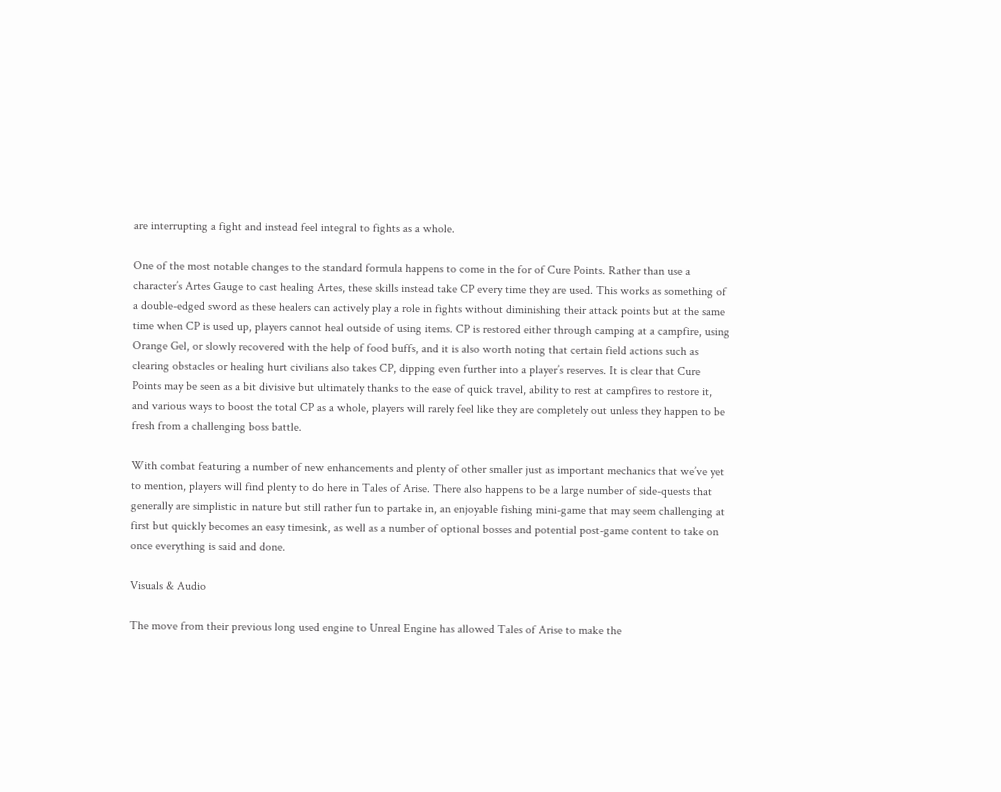are interrupting a fight and instead feel integral to fights as a whole.

One of the most notable changes to the standard formula happens to come in the for of Cure Points. Rather than use a character’s Artes Gauge to cast healing Artes, these skills instead take CP every time they are used. This works as something of a double-edged sword as these healers can actively play a role in fights without diminishing their attack points but at the same time when CP is used up, players cannot heal outside of using items. CP is restored either through camping at a campfire, using Orange Gel, or slowly recovered with the help of food buffs, and it is also worth noting that certain field actions such as clearing obstacles or healing hurt civilians also takes CP, dipping even further into a player’s reserves. It is clear that Cure Points may be seen as a bit divisive but ultimately thanks to the ease of quick travel, ability to rest at campfires to restore it, and various ways to boost the total CP as a whole, players will rarely feel like they are completely out unless they happen to be fresh from a challenging boss battle.

With combat featuring a number of new enhancements and plenty of other smaller just as important mechanics that we’ve yet to mention, players will find plenty to do here in Tales of Arise. There also happens to be a large number of side-quests that generally are simplistic in nature but still rather fun to partake in, an enjoyable fishing mini-game that may seem challenging at first but quickly becomes an easy timesink, as well as a number of optional bosses and potential post-game content to take on once everything is said and done.

Visuals & Audio

The move from their previous long used engine to Unreal Engine has allowed Tales of Arise to make the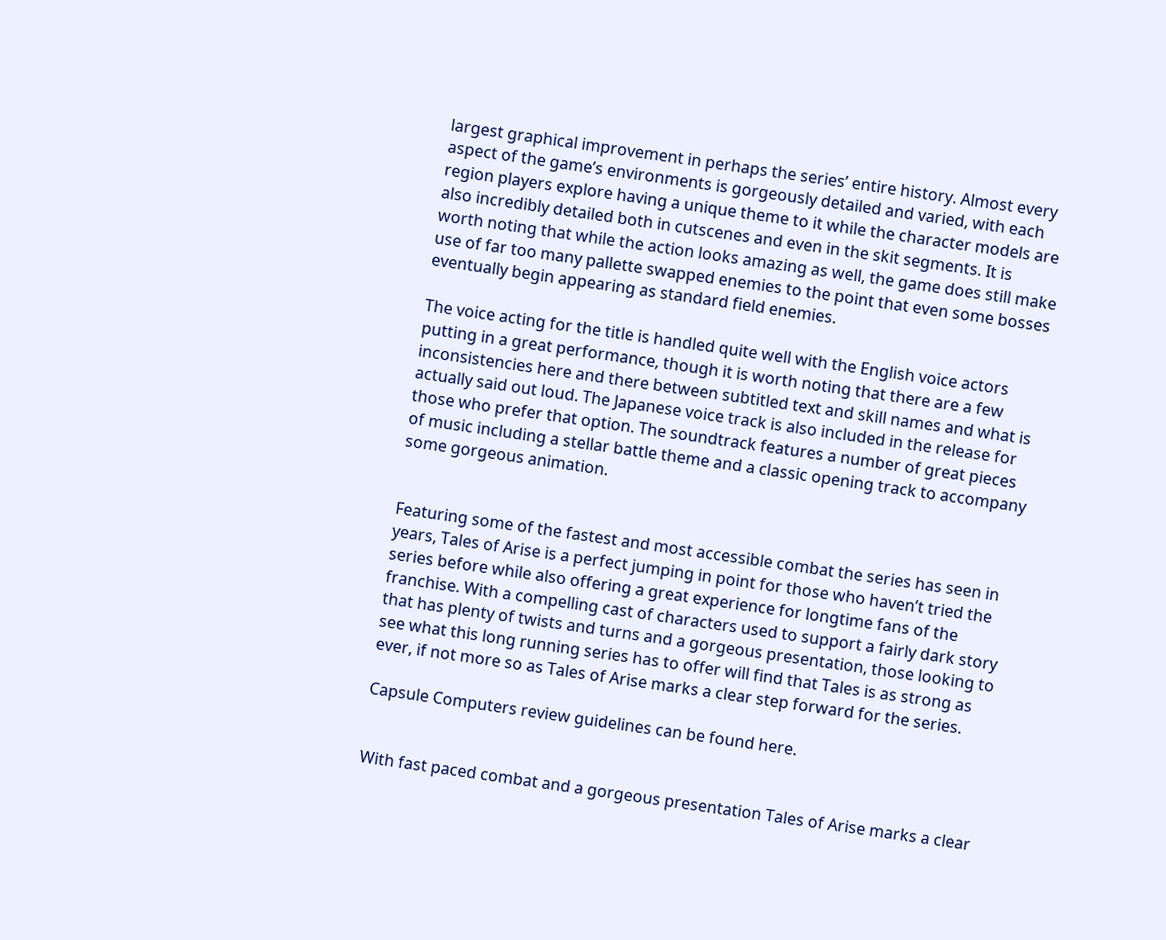largest graphical improvement in perhaps the series’ entire history. Almost every aspect of the game’s environments is gorgeously detailed and varied, with each region players explore having a unique theme to it while the character models are also incredibly detailed both in cutscenes and even in the skit segments. It is worth noting that while the action looks amazing as well, the game does still make use of far too many pallette swapped enemies to the point that even some bosses eventually begin appearing as standard field enemies.

The voice acting for the title is handled quite well with the English voice actors putting in a great performance, though it is worth noting that there are a few inconsistencies here and there between subtitled text and skill names and what is actually said out loud. The Japanese voice track is also included in the release for those who prefer that option. The soundtrack features a number of great pieces of music including a stellar battle theme and a classic opening track to accompany some gorgeous animation.


Featuring some of the fastest and most accessible combat the series has seen in years, Tales of Arise is a perfect jumping in point for those who haven’t tried the series before while also offering a great experience for longtime fans of the franchise. With a compelling cast of characters used to support a fairly dark story that has plenty of twists and turns and a gorgeous presentation, those looking to see what this long running series has to offer will find that Tales is as strong as ever, if not more so as Tales of Arise marks a clear step forward for the series.

Capsule Computers review guidelines can be found here.


With fast paced combat and a gorgeous presentation Tales of Arise marks a clear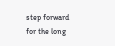step forward for the long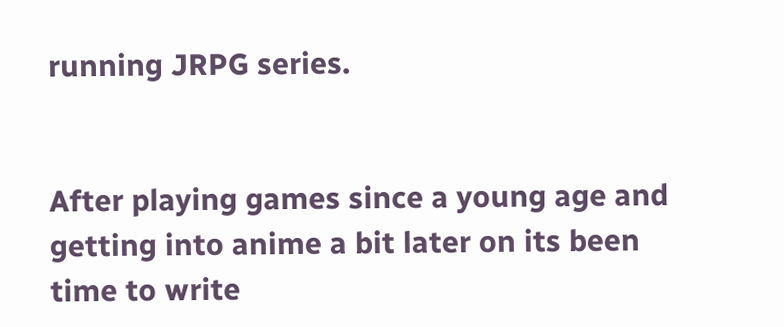running JRPG series.


After playing games since a young age and getting into anime a bit later on its been time to write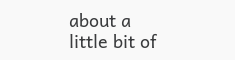about a little bit of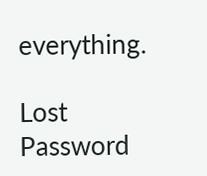everything.

Lost Password